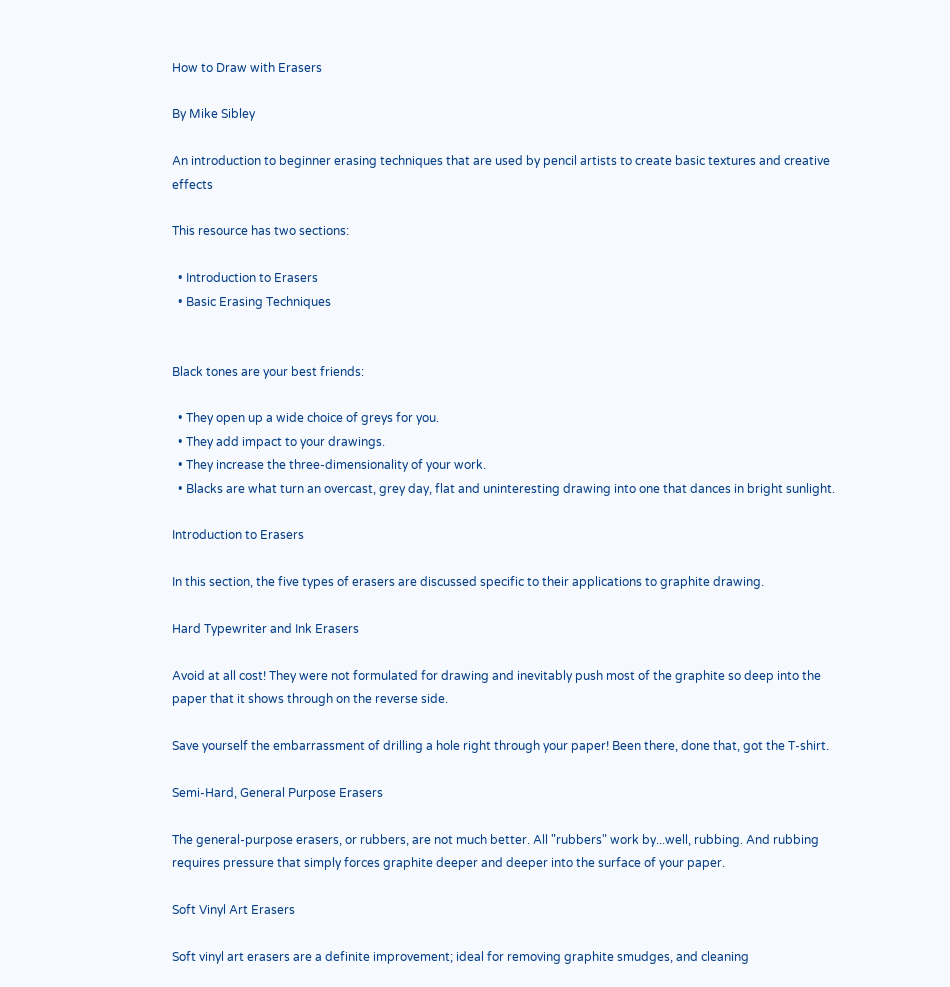How to Draw with Erasers

By Mike Sibley

An introduction to beginner erasing techniques that are used by pencil artists to create basic textures and creative effects

This resource has two sections:

  • Introduction to Erasers
  • Basic Erasing Techniques


Black tones are your best friends:

  • They open up a wide choice of greys for you.
  • They add impact to your drawings.
  • They increase the three-dimensionality of your work.
  • Blacks are what turn an overcast, grey day, flat and uninteresting drawing into one that dances in bright sunlight.

Introduction to Erasers

In this section, the five types of erasers are discussed specific to their applications to graphite drawing.

Hard Typewriter and Ink Erasers

Avoid at all cost! They were not formulated for drawing and inevitably push most of the graphite so deep into the paper that it shows through on the reverse side.

Save yourself the embarrassment of drilling a hole right through your paper! Been there, done that, got the T-shirt.

Semi-Hard, General Purpose Erasers

The general-purpose erasers, or rubbers, are not much better. All "rubbers" work by...well, rubbing. And rubbing requires pressure that simply forces graphite deeper and deeper into the surface of your paper.

Soft Vinyl Art Erasers

Soft vinyl art erasers are a definite improvement; ideal for removing graphite smudges, and cleaning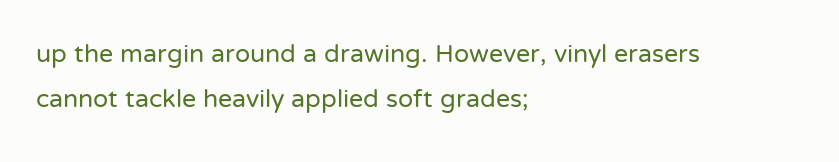up the margin around a drawing. However, vinyl erasers cannot tackle heavily applied soft grades;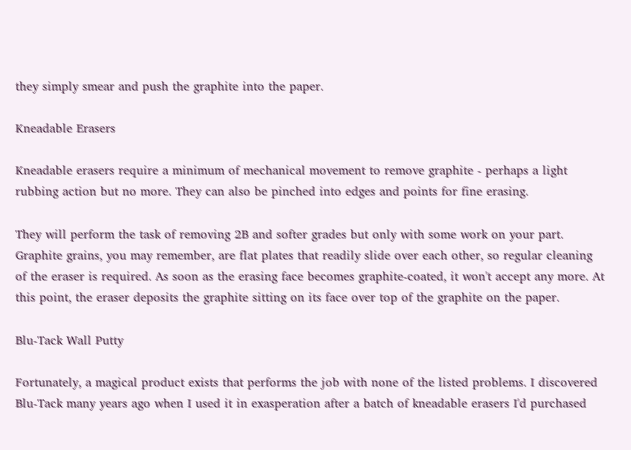they simply smear and push the graphite into the paper.

Kneadable Erasers

Kneadable erasers require a minimum of mechanical movement to remove graphite - perhaps a light rubbing action but no more. They can also be pinched into edges and points for fine erasing.

They will perform the task of removing 2B and softer grades but only with some work on your part. Graphite grains, you may remember, are flat plates that readily slide over each other, so regular cleaning of the eraser is required. As soon as the erasing face becomes graphite-coated, it won't accept any more. At this point, the eraser deposits the graphite sitting on its face over top of the graphite on the paper.

Blu-Tack Wall Putty

Fortunately, a magical product exists that performs the job with none of the listed problems. I discovered Blu-Tack many years ago when I used it in exasperation after a batch of kneadable erasers I'd purchased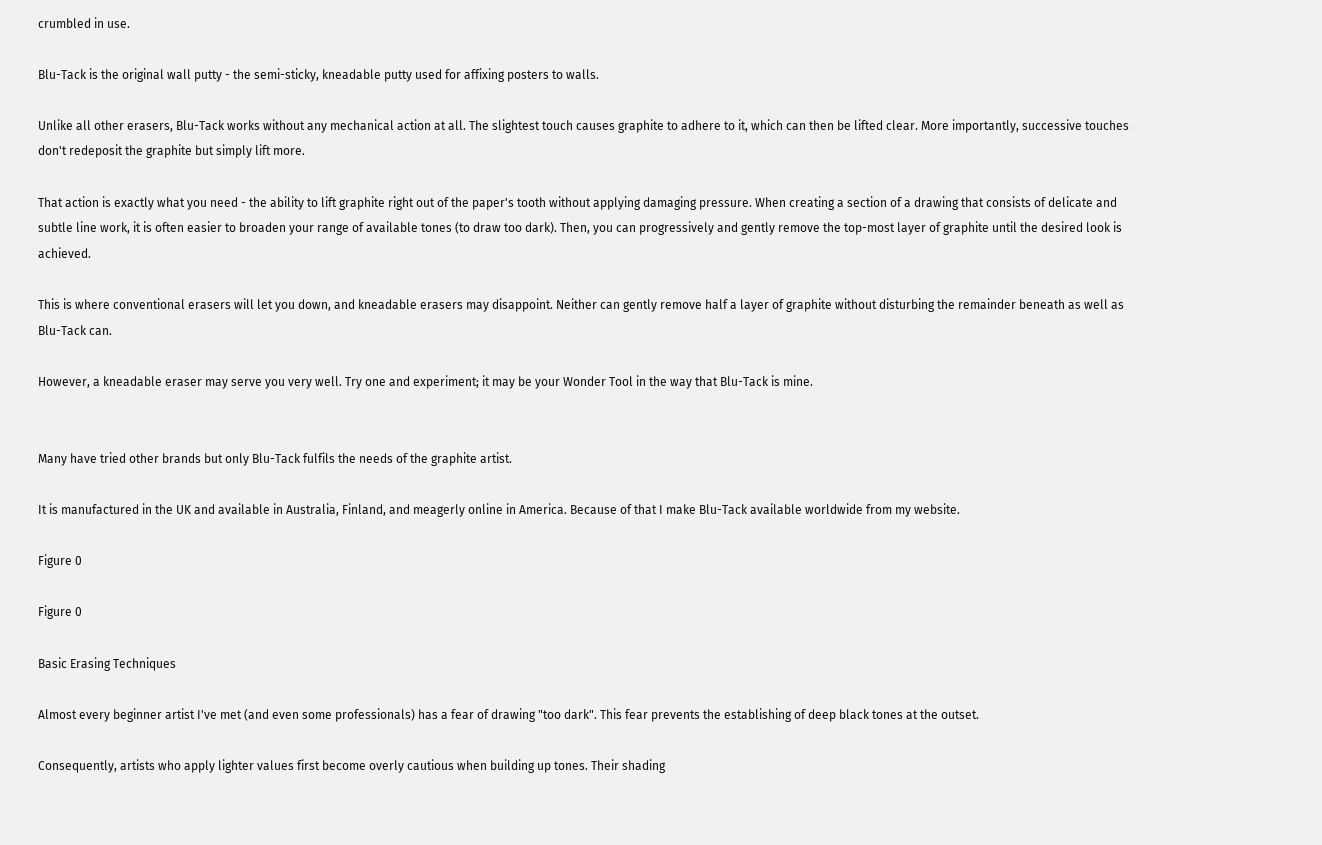crumbled in use.

Blu-Tack is the original wall putty - the semi-sticky, kneadable putty used for affixing posters to walls.

Unlike all other erasers, Blu-Tack works without any mechanical action at all. The slightest touch causes graphite to adhere to it, which can then be lifted clear. More importantly, successive touches don't redeposit the graphite but simply lift more.

That action is exactly what you need - the ability to lift graphite right out of the paper's tooth without applying damaging pressure. When creating a section of a drawing that consists of delicate and subtle line work, it is often easier to broaden your range of available tones (to draw too dark). Then, you can progressively and gently remove the top-most layer of graphite until the desired look is achieved.

This is where conventional erasers will let you down, and kneadable erasers may disappoint. Neither can gently remove half a layer of graphite without disturbing the remainder beneath as well as Blu-Tack can.

However, a kneadable eraser may serve you very well. Try one and experiment; it may be your Wonder Tool in the way that Blu-Tack is mine.


Many have tried other brands but only Blu-Tack fulfils the needs of the graphite artist.

It is manufactured in the UK and available in Australia, Finland, and meagerly online in America. Because of that I make Blu-Tack available worldwide from my website.

Figure 0

Figure 0

Basic Erasing Techniques

Almost every beginner artist I've met (and even some professionals) has a fear of drawing "too dark". This fear prevents the establishing of deep black tones at the outset.

Consequently, artists who apply lighter values first become overly cautious when building up tones. Their shading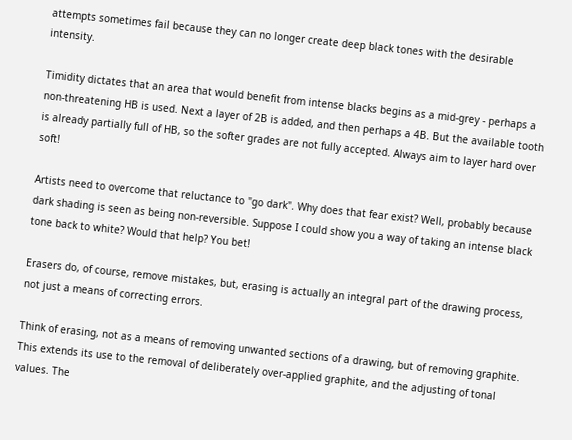attempts sometimes fail because they can no longer create deep black tones with the desirable intensity.

Timidity dictates that an area that would benefit from intense blacks begins as a mid-grey - perhaps a non-threatening HB is used. Next a layer of 2B is added, and then perhaps a 4B. But the available tooth is already partially full of HB, so the softer grades are not fully accepted. Always aim to layer hard over soft!

Artists need to overcome that reluctance to "go dark". Why does that fear exist? Well, probably because dark shading is seen as being non-reversible. Suppose I could show you a way of taking an intense black tone back to white? Would that help? You bet!

Erasers do, of course, remove mistakes, but, erasing is actually an integral part of the drawing process, not just a means of correcting errors.

Think of erasing, not as a means of removing unwanted sections of a drawing, but of removing graphite. This extends its use to the removal of deliberately over-applied graphite, and the adjusting of tonal values. The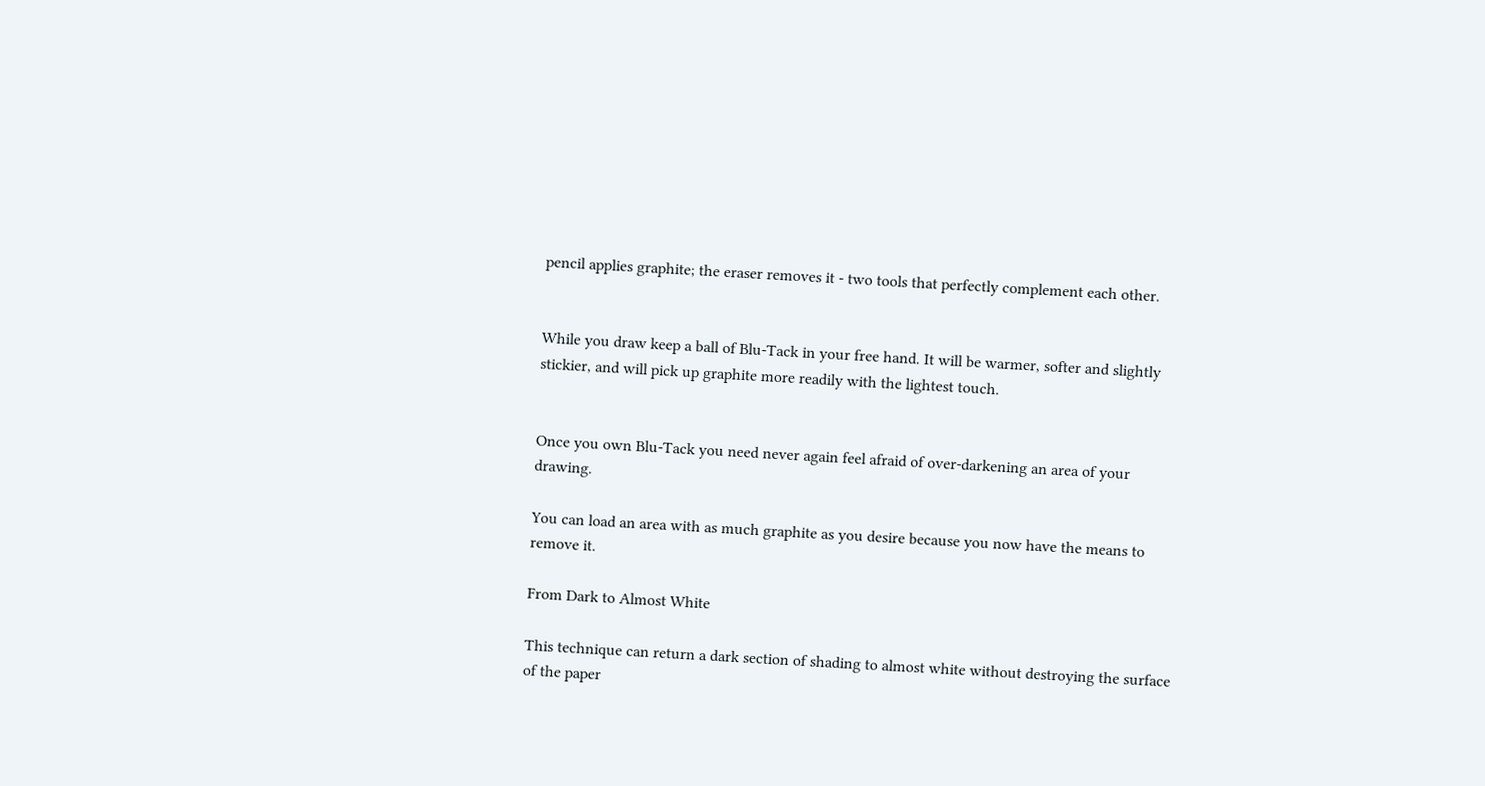pencil applies graphite; the eraser removes it - two tools that perfectly complement each other.


While you draw keep a ball of Blu-Tack in your free hand. It will be warmer, softer and slightly stickier, and will pick up graphite more readily with the lightest touch.


Once you own Blu-Tack you need never again feel afraid of over-darkening an area of your drawing.

You can load an area with as much graphite as you desire because you now have the means to remove it.

From Dark to Almost White

This technique can return a dark section of shading to almost white without destroying the surface of the paper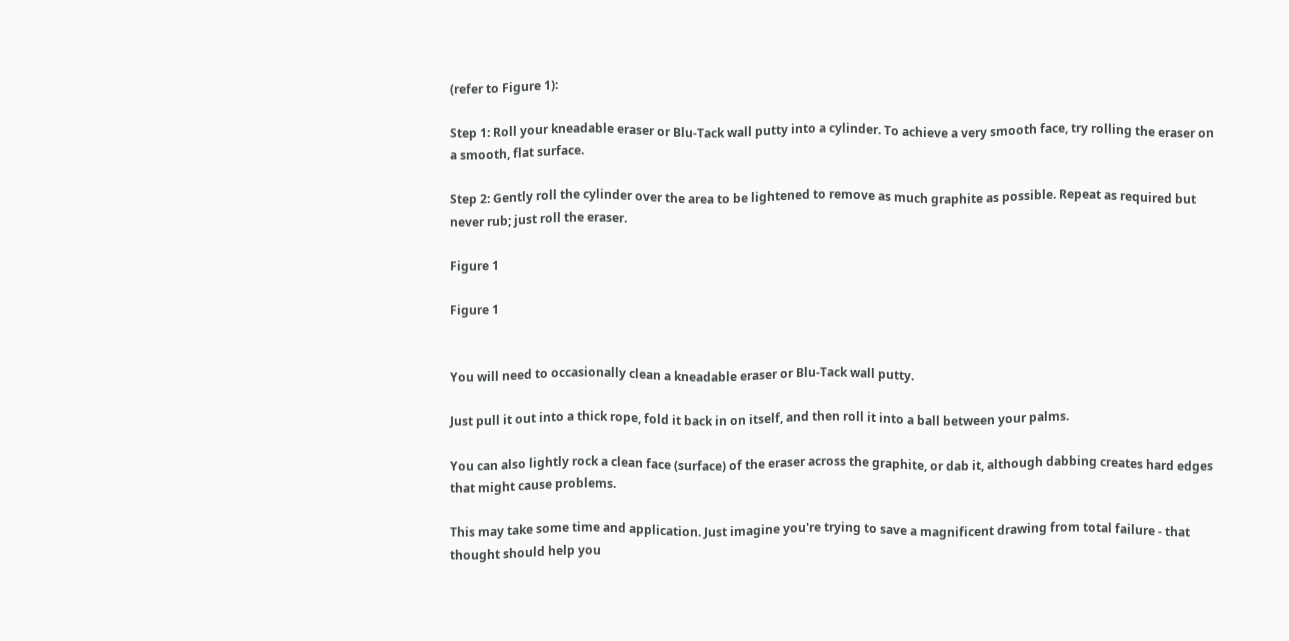(refer to Figure 1):

Step 1: Roll your kneadable eraser or Blu-Tack wall putty into a cylinder. To achieve a very smooth face, try rolling the eraser on a smooth, flat surface.

Step 2: Gently roll the cylinder over the area to be lightened to remove as much graphite as possible. Repeat as required but never rub; just roll the eraser.

Figure 1

Figure 1


You will need to occasionally clean a kneadable eraser or Blu-Tack wall putty.

Just pull it out into a thick rope, fold it back in on itself, and then roll it into a ball between your palms.

You can also lightly rock a clean face (surface) of the eraser across the graphite, or dab it, although dabbing creates hard edges that might cause problems.

This may take some time and application. Just imagine you're trying to save a magnificent drawing from total failure - that thought should help you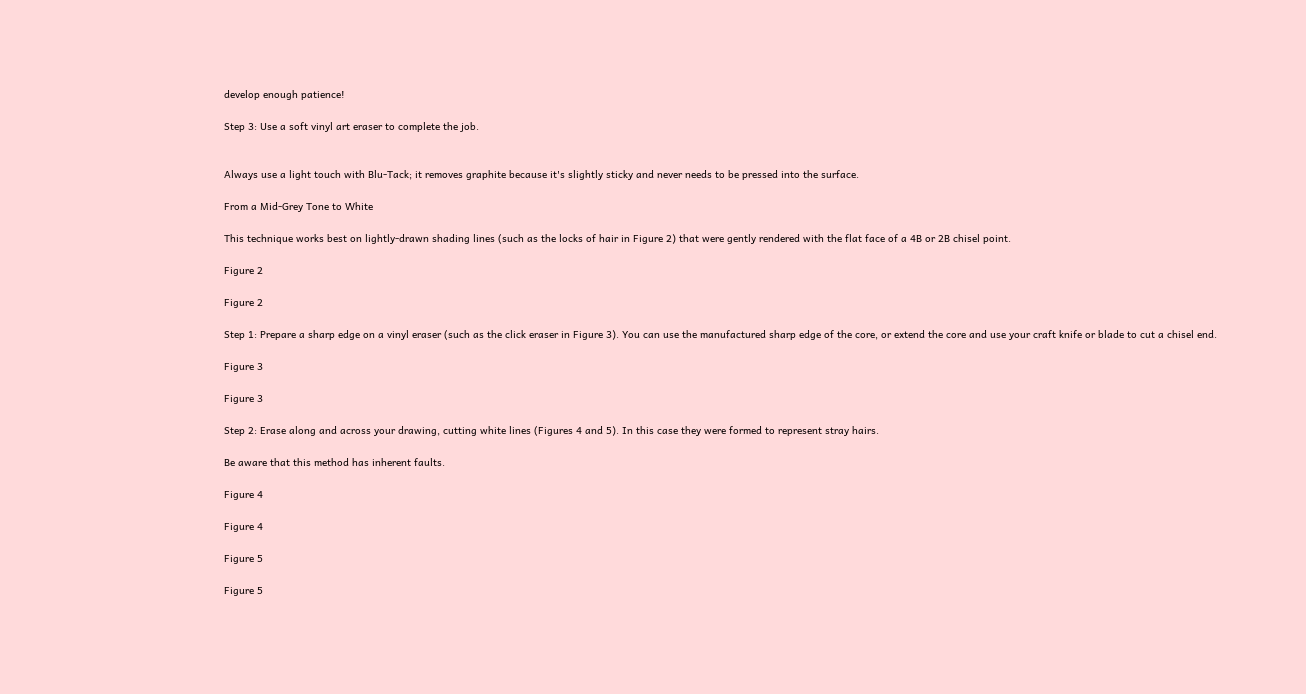develop enough patience!

Step 3: Use a soft vinyl art eraser to complete the job.


Always use a light touch with Blu-Tack; it removes graphite because it's slightly sticky and never needs to be pressed into the surface.

From a Mid-Grey Tone to White

This technique works best on lightly-drawn shading lines (such as the locks of hair in Figure 2) that were gently rendered with the flat face of a 4B or 2B chisel point.

Figure 2

Figure 2

Step 1: Prepare a sharp edge on a vinyl eraser (such as the click eraser in Figure 3). You can use the manufactured sharp edge of the core, or extend the core and use your craft knife or blade to cut a chisel end.

Figure 3

Figure 3

Step 2: Erase along and across your drawing, cutting white lines (Figures 4 and 5). In this case they were formed to represent stray hairs.

Be aware that this method has inherent faults.

Figure 4

Figure 4

Figure 5

Figure 5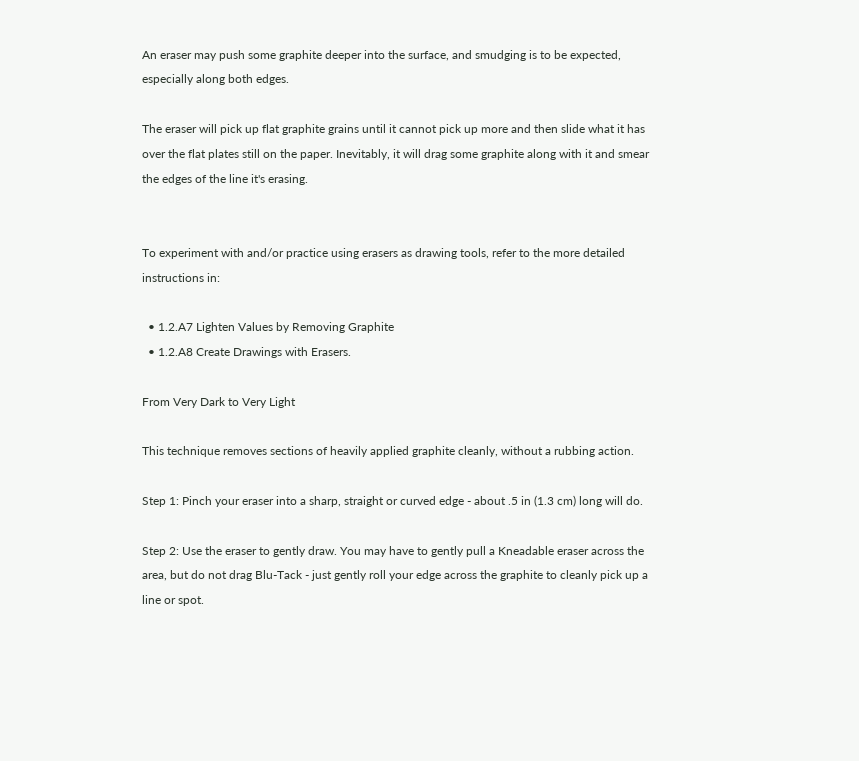An eraser may push some graphite deeper into the surface, and smudging is to be expected, especially along both edges.

The eraser will pick up flat graphite grains until it cannot pick up more and then slide what it has over the flat plates still on the paper. Inevitably, it will drag some graphite along with it and smear the edges of the line it's erasing.


To experiment with and/or practice using erasers as drawing tools, refer to the more detailed instructions in:

  • 1.2.A7 Lighten Values by Removing Graphite
  • 1.2.A8 Create Drawings with Erasers.

From Very Dark to Very Light

This technique removes sections of heavily applied graphite cleanly, without a rubbing action.

Step 1: Pinch your eraser into a sharp, straight or curved edge - about .5 in (1.3 cm) long will do.

Step 2: Use the eraser to gently draw. You may have to gently pull a Kneadable eraser across the area, but do not drag Blu-Tack - just gently roll your edge across the graphite to cleanly pick up a line or spot.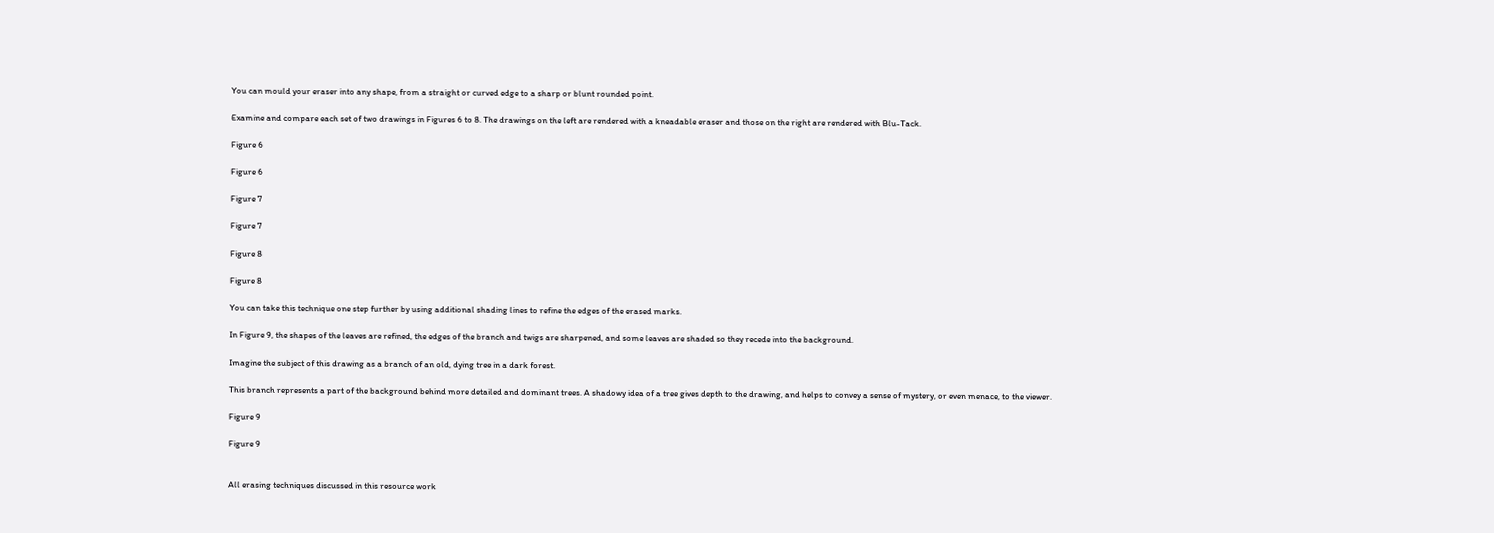You can mould your eraser into any shape, from a straight or curved edge to a sharp or blunt rounded point.

Examine and compare each set of two drawings in Figures 6 to 8. The drawings on the left are rendered with a kneadable eraser and those on the right are rendered with Blu-Tack.

Figure 6

Figure 6

Figure 7

Figure 7

Figure 8

Figure 8

You can take this technique one step further by using additional shading lines to refine the edges of the erased marks.

In Figure 9, the shapes of the leaves are refined, the edges of the branch and twigs are sharpened, and some leaves are shaded so they recede into the background.

Imagine the subject of this drawing as a branch of an old, dying tree in a dark forest.

This branch represents a part of the background behind more detailed and dominant trees. A shadowy idea of a tree gives depth to the drawing, and helps to convey a sense of mystery, or even menace, to the viewer.

Figure 9

Figure 9


All erasing techniques discussed in this resource work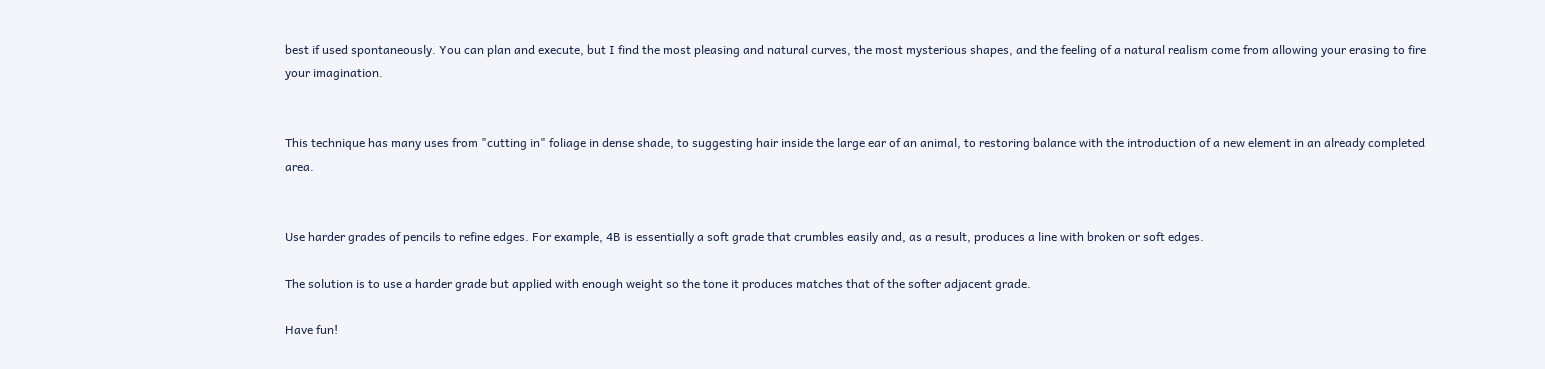best if used spontaneously. You can plan and execute, but I find the most pleasing and natural curves, the most mysterious shapes, and the feeling of a natural realism come from allowing your erasing to fire your imagination.


This technique has many uses from "cutting in" foliage in dense shade, to suggesting hair inside the large ear of an animal, to restoring balance with the introduction of a new element in an already completed area.


Use harder grades of pencils to refine edges. For example, 4B is essentially a soft grade that crumbles easily and, as a result, produces a line with broken or soft edges.

The solution is to use a harder grade but applied with enough weight so the tone it produces matches that of the softer adjacent grade.

Have fun!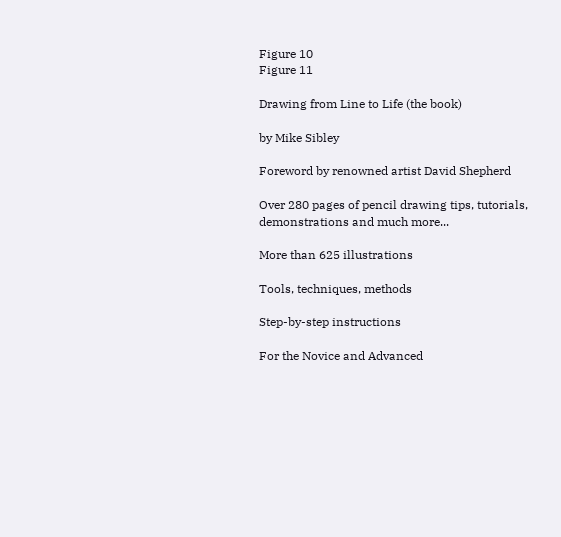Figure 10
Figure 11

Drawing from Line to Life (the book)

by Mike Sibley

Foreword by renowned artist David Shepherd

Over 280 pages of pencil drawing tips, tutorials, demonstrations and much more...

More than 625 illustrations

Tools, techniques, methods

Step-by-step instructions

For the Novice and Advanced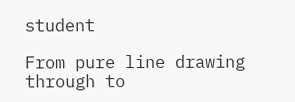student

From pure line drawing through to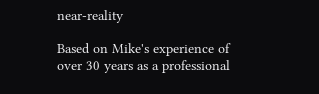near-reality

Based on Mike's experience of over 30 years as a professional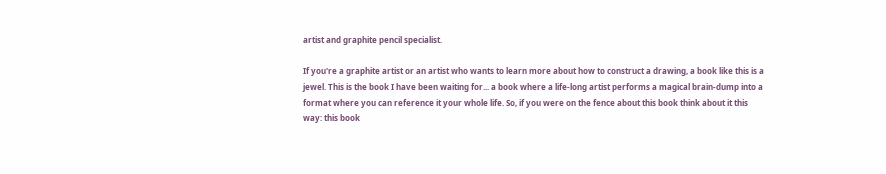artist and graphite pencil specialist.

If you're a graphite artist or an artist who wants to learn more about how to construct a drawing, a book like this is a jewel. This is the book I have been waiting for... a book where a life-long artist performs a magical brain-dump into a format where you can reference it your whole life. So, if you were on the fence about this book think about it this way: this book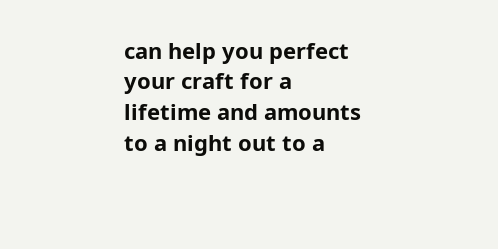can help you perfect your craft for a lifetime and amounts to a night out to a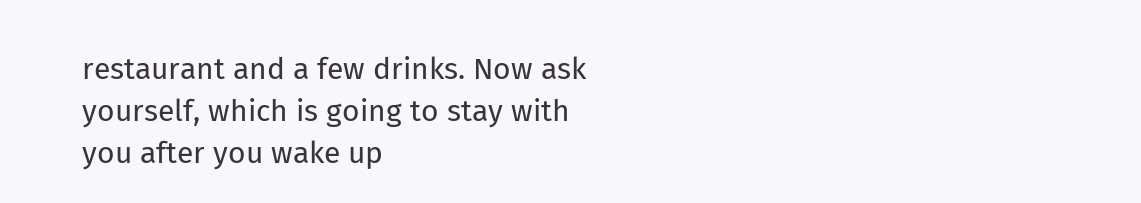restaurant and a few drinks. Now ask yourself, which is going to stay with you after you wake up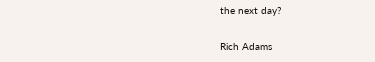the next day?

Rich Adams